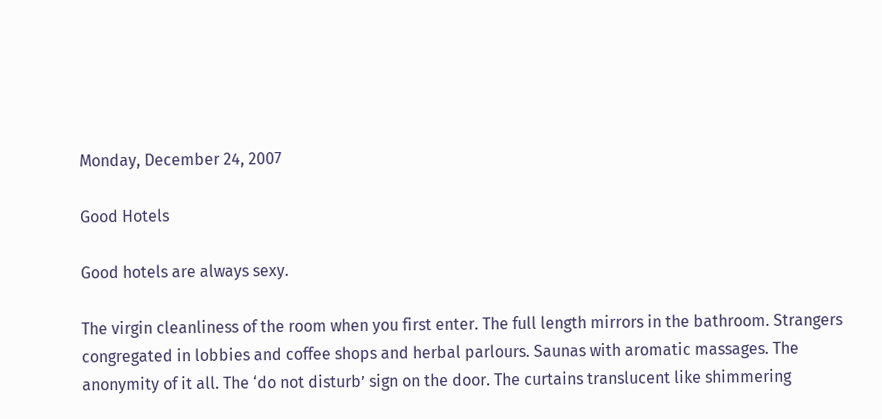Monday, December 24, 2007

Good Hotels

Good hotels are always sexy.

The virgin cleanliness of the room when you first enter. The full length mirrors in the bathroom. Strangers congregated in lobbies and coffee shops and herbal parlours. Saunas with aromatic massages. The anonymity of it all. The ‘do not disturb’ sign on the door. The curtains translucent like shimmering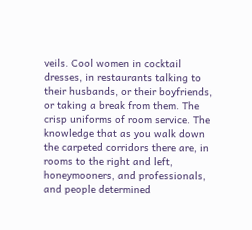veils. Cool women in cocktail dresses, in restaurants talking to their husbands, or their boyfriends, or taking a break from them. The crisp uniforms of room service. The knowledge that as you walk down the carpeted corridors there are, in rooms to the right and left, honeymooners, and professionals, and people determined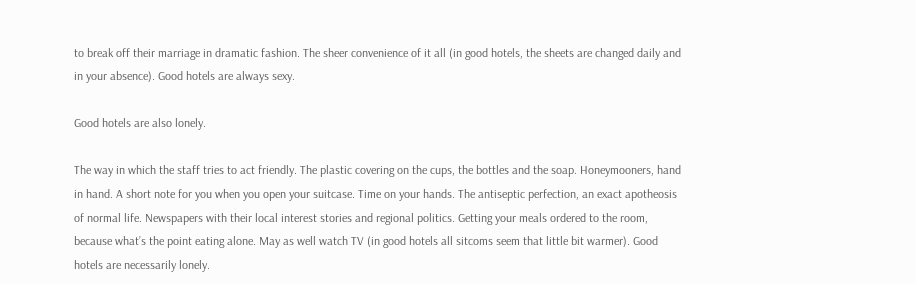to break off their marriage in dramatic fashion. The sheer convenience of it all (in good hotels, the sheets are changed daily and in your absence). Good hotels are always sexy.

Good hotels are also lonely.

The way in which the staff tries to act friendly. The plastic covering on the cups, the bottles and the soap. Honeymooners, hand in hand. A short note for you when you open your suitcase. Time on your hands. The antiseptic perfection, an exact apotheosis of normal life. Newspapers with their local interest stories and regional politics. Getting your meals ordered to the room, because what’s the point eating alone. May as well watch TV (in good hotels all sitcoms seem that little bit warmer). Good hotels are necessarily lonely.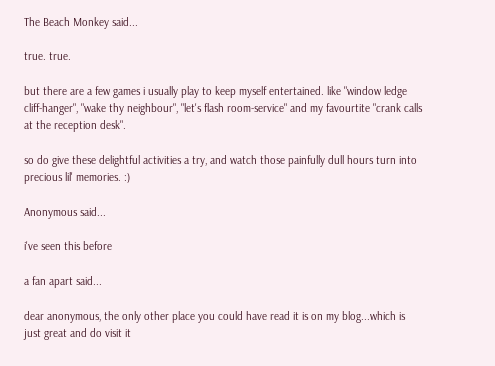The Beach Monkey said...

true. true.

but there are a few games i usually play to keep myself entertained. like "window ledge cliff-hanger", "wake thy neighbour", "let's flash room-service" and my favourtite "crank calls at the reception desk".

so do give these delightful activities a try, and watch those painfully dull hours turn into precious lil' memories. :)

Anonymous said...

i've seen this before

a fan apart said...

dear anonymous, the only other place you could have read it is on my blog...which is just great and do visit it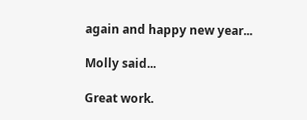again and happy new year...

Molly said...

Great work.